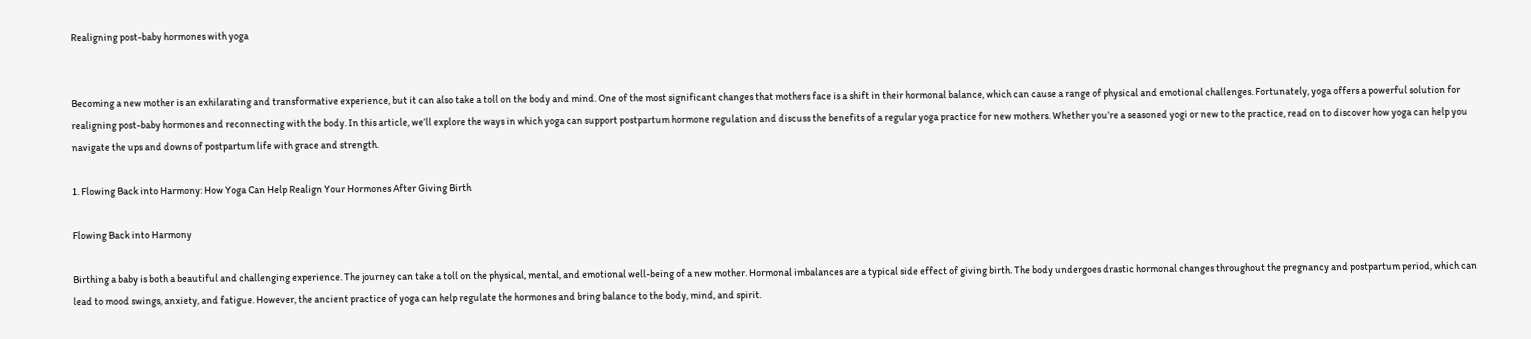Realigning post-baby hormones with yoga


Becoming a new mother is an exhilarating and transformative experience, but it can also take a toll on the body and mind. One of the most significant changes that mothers face is a shift in their hormonal balance, which can cause a range of physical and emotional challenges. Fortunately, yoga offers a powerful solution for realigning post-baby hormones and reconnecting with the body. In this article, we’ll explore the ways in which yoga can support postpartum hormone regulation and discuss the benefits of a regular yoga practice for new mothers. Whether you’re a seasoned yogi or new to the practice, read on to discover how yoga can help you navigate the ups and downs of postpartum life with grace and strength.

1. Flowing Back into Harmony: How Yoga Can Help Realign Your Hormones After Giving Birth

Flowing Back into Harmony

Birthing a baby is both a beautiful and challenging experience. The journey can take a toll on the physical, mental, and emotional well-being of a new mother. Hormonal imbalances are a typical side effect of giving birth. The body undergoes drastic hormonal changes throughout the pregnancy and postpartum period, which can lead to mood swings, anxiety, and fatigue. However, the ancient practice of yoga can help regulate the hormones and bring balance to the body, mind, and spirit.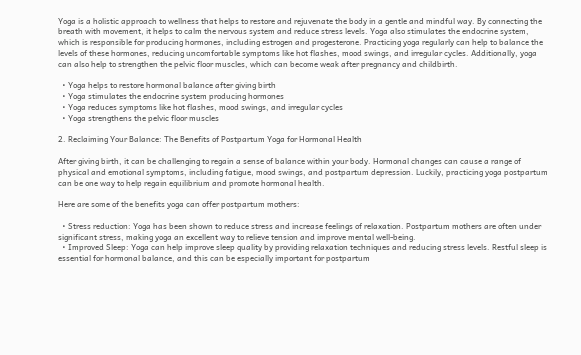Yoga is a holistic approach to wellness that helps to restore and rejuvenate the body in a gentle and mindful way. By connecting the breath with movement, it helps to calm the nervous system and reduce stress levels. Yoga also stimulates the endocrine system, which is responsible for producing hormones, including estrogen and progesterone. Practicing yoga regularly can help to balance the levels of these hormones, reducing uncomfortable symptoms like hot flashes, mood swings, and irregular cycles. Additionally, yoga can also help to strengthen the pelvic floor muscles, which can become weak after pregnancy and childbirth.

  • Yoga helps to restore hormonal balance after giving birth
  • Yoga stimulates the endocrine system producing hormones
  • Yoga reduces symptoms like hot flashes, mood swings, and irregular cycles
  • Yoga strengthens the pelvic floor muscles

2. Reclaiming Your Balance: The Benefits of Postpartum Yoga for Hormonal Health

After giving birth, it can be challenging to regain a sense of balance within your body. Hormonal changes can cause a range of physical and emotional symptoms, including fatigue, mood swings, and postpartum depression. Luckily, practicing yoga postpartum can be one way to help regain equilibrium and promote hormonal health.

Here are some of the benefits yoga can offer postpartum mothers:

  • Stress reduction: Yoga has been shown to reduce stress and increase feelings of relaxation. Postpartum mothers are often under significant stress, making yoga an excellent way to relieve tension and improve mental well-being.
  • Improved Sleep: Yoga can help improve sleep quality by providing relaxation techniques and reducing stress levels. Restful sleep is essential for hormonal balance, and this can be especially important for postpartum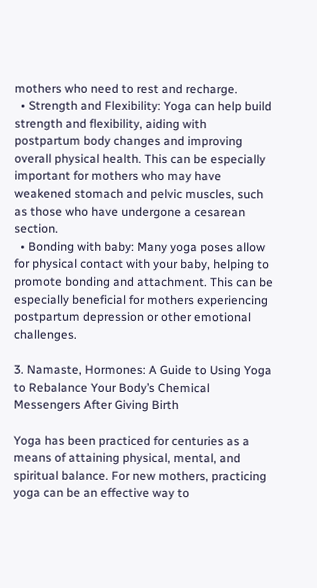mothers who need to rest and recharge.
  • Strength and Flexibility: Yoga can help build strength and flexibility, aiding with postpartum body changes and improving overall physical health. This can be especially important for mothers who may have weakened stomach and pelvic muscles, such as those who have undergone a cesarean section.
  • Bonding with baby: Many yoga poses allow for physical contact with your baby, helping to promote bonding and attachment. This can be especially beneficial for mothers experiencing postpartum depression or other emotional challenges.

3. Namaste, Hormones: A Guide to Using Yoga to Rebalance Your Body’s Chemical Messengers After Giving Birth

Yoga has been practiced for centuries as a means of attaining physical, mental, and spiritual balance. For new mothers, practicing yoga can be an effective way to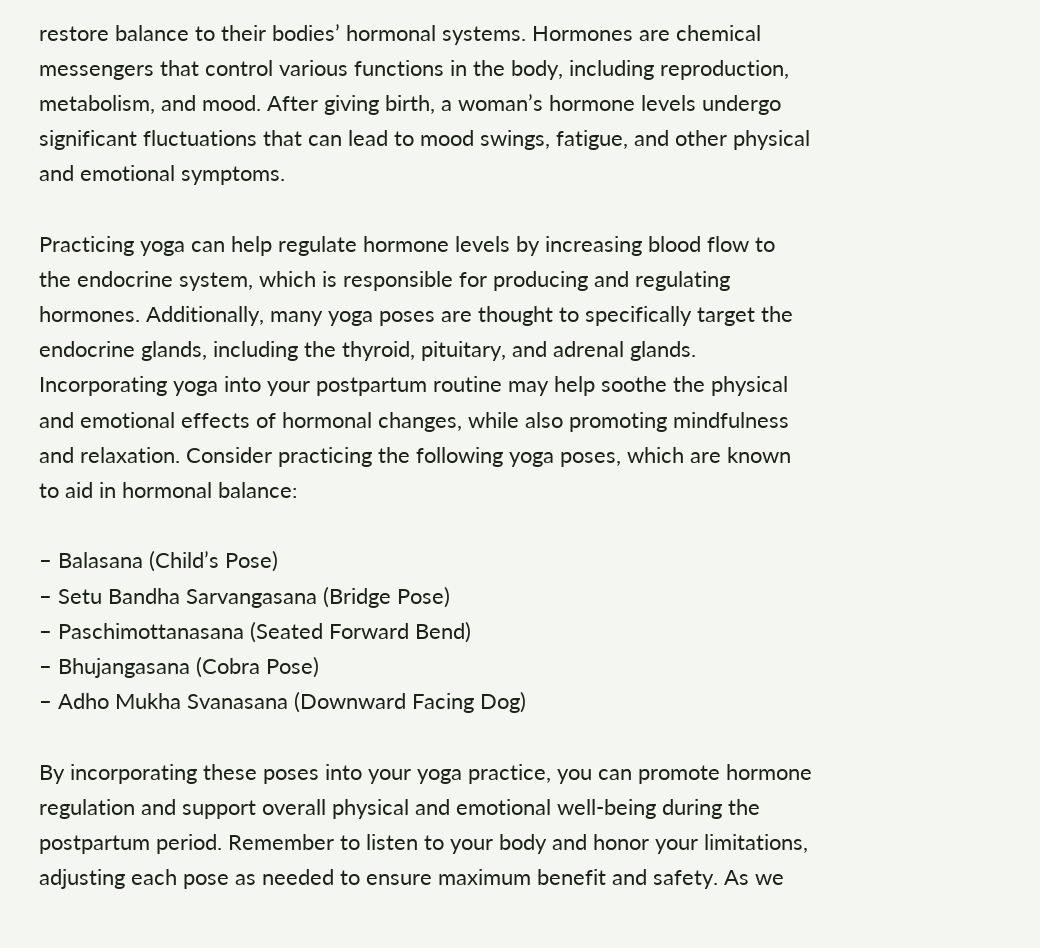restore balance to their bodies’ hormonal systems. Hormones are chemical messengers that control various functions in the body, including reproduction, metabolism, and mood. After giving birth, a woman’s hormone levels undergo significant fluctuations that can lead to mood swings, fatigue, and other physical and emotional symptoms.

Practicing yoga can help regulate hormone levels by increasing blood flow to the endocrine system, which is responsible for producing and regulating hormones. Additionally, many yoga poses are thought to specifically target the endocrine glands, including the thyroid, pituitary, and adrenal glands. Incorporating yoga into your postpartum routine may help soothe the physical and emotional effects of hormonal changes, while also promoting mindfulness and relaxation. Consider practicing the following yoga poses, which are known to aid in hormonal balance:

– Balasana (Child’s Pose)
– Setu Bandha Sarvangasana (Bridge Pose)
– Paschimottanasana (Seated Forward Bend)
– Bhujangasana (Cobra Pose)
– Adho Mukha Svanasana (Downward Facing Dog)

By incorporating these poses into your yoga practice, you can promote hormone regulation and support overall physical and emotional well-being during the postpartum period. Remember to listen to your body and honor your limitations, adjusting each pose as needed to ensure maximum benefit and safety. As we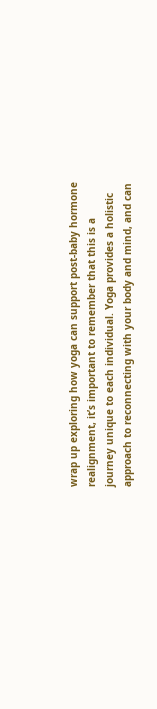wrap up exploring how yoga can support post-baby hormone realignment, it’s important to remember that this is a journey unique to each individual. Yoga provides a holistic approach to reconnecting with your body and mind, and can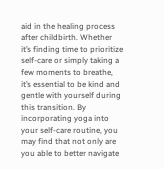aid in the healing process after childbirth. Whether it’s finding time to prioritize self-care or simply taking a few moments to breathe, it’s essential to be kind and gentle with yourself during this transition. By incorporating yoga into your self-care routine, you may find that not only are you able to better navigate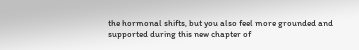the hormonal shifts, but you also feel more grounded and supported during this new chapter of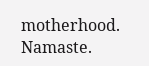motherhood. Namaste.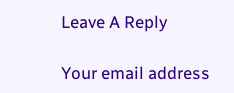Leave A Reply

Your email address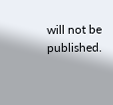will not be published.